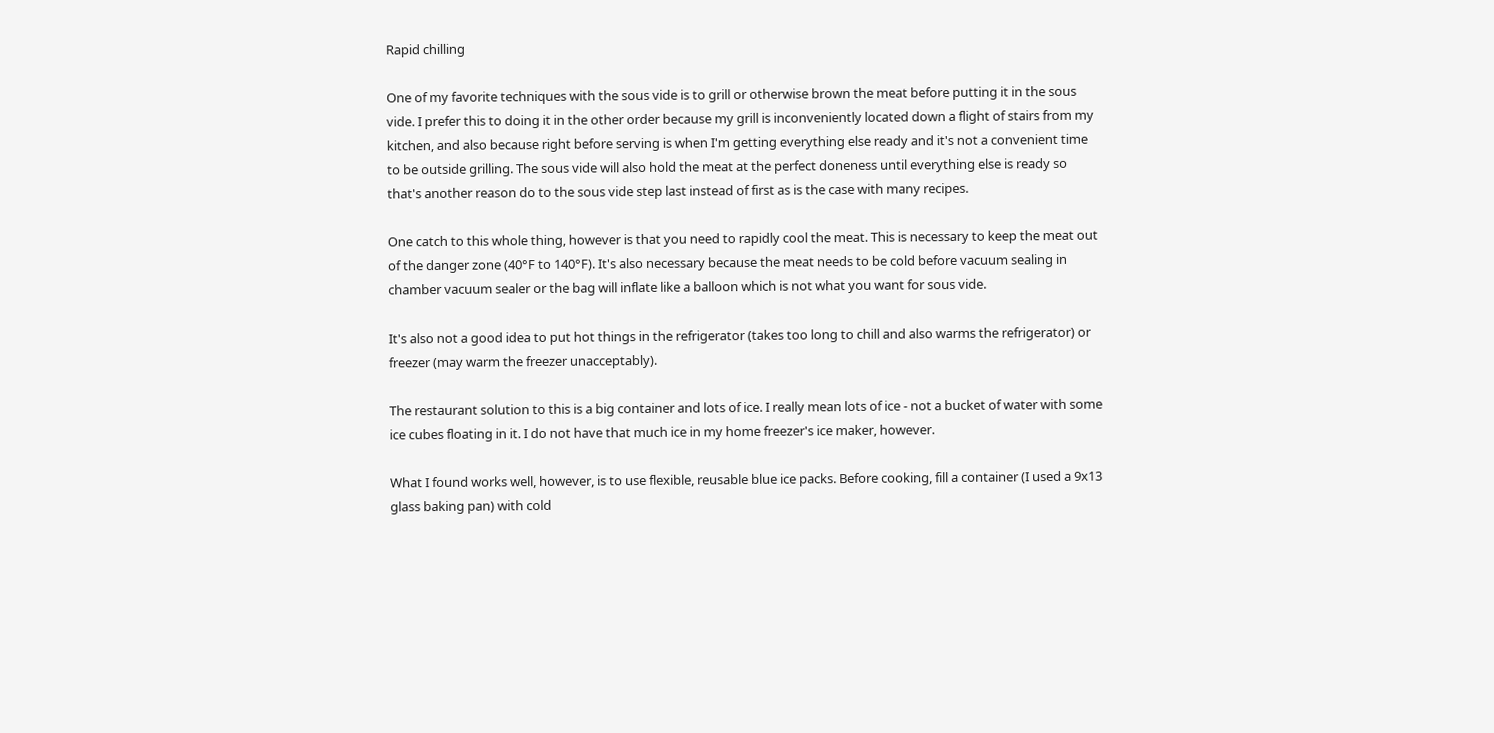Rapid chilling

One of my favorite techniques with the sous vide is to grill or otherwise brown the meat before putting it in the sous vide. I prefer this to doing it in the other order because my grill is inconveniently located down a flight of stairs from my kitchen, and also because right before serving is when I'm getting everything else ready and it's not a convenient time to be outside grilling. The sous vide will also hold the meat at the perfect doneness until everything else is ready so that's another reason do to the sous vide step last instead of first as is the case with many recipes.

One catch to this whole thing, however is that you need to rapidly cool the meat. This is necessary to keep the meat out of the danger zone (40°F to 140°F). It's also necessary because the meat needs to be cold before vacuum sealing in chamber vacuum sealer or the bag will inflate like a balloon which is not what you want for sous vide.

It's also not a good idea to put hot things in the refrigerator (takes too long to chill and also warms the refrigerator) or freezer (may warm the freezer unacceptably).

The restaurant solution to this is a big container and lots of ice. I really mean lots of ice - not a bucket of water with some ice cubes floating in it. I do not have that much ice in my home freezer's ice maker, however.

What I found works well, however, is to use flexible, reusable blue ice packs. Before cooking, fill a container (I used a 9x13 glass baking pan) with cold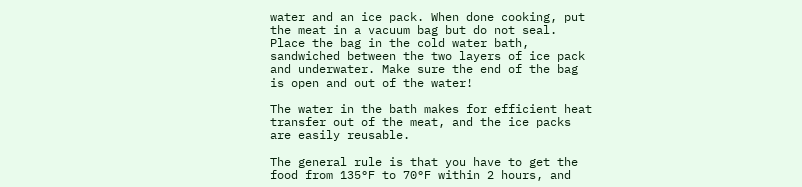water and an ice pack. When done cooking, put the meat in a vacuum bag but do not seal. Place the bag in the cold water bath, sandwiched between the two layers of ice pack and underwater. Make sure the end of the bag is open and out of the water!

The water in the bath makes for efficient heat transfer out of the meat, and the ice packs are easily reusable.

The general rule is that you have to get the food from 135°F to 70°F within 2 hours, and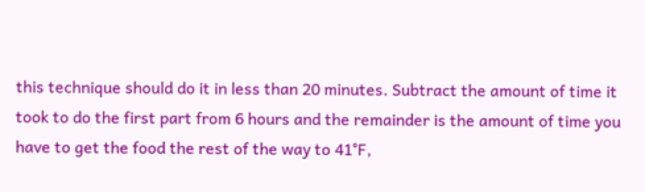this technique should do it in less than 20 minutes. Subtract the amount of time it took to do the first part from 6 hours and the remainder is the amount of time you have to get the food the rest of the way to 41°F,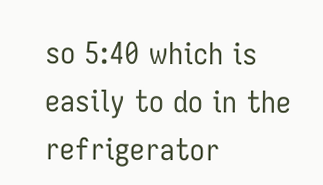so 5:40 which is easily to do in the refrigerator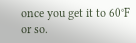once you get it to 60°F or so.